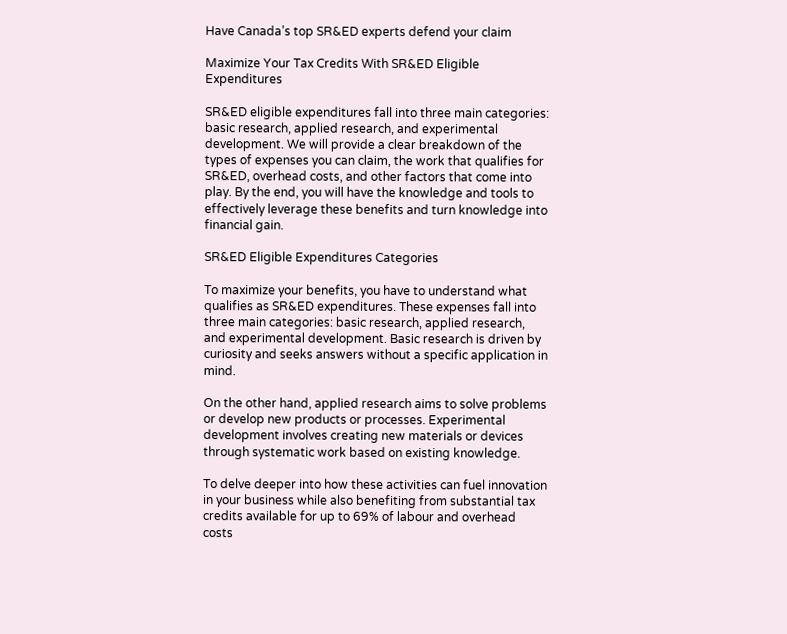Have Canada’s top SR&ED experts defend your claim

Maximize Your Tax Credits With SR&ED Eligible Expenditures

SR&ED eligible expenditures fall into three main categories: basic research, applied research, and experimental development. We will provide a clear breakdown of the types of expenses you can claim, the work that qualifies for SR&ED, overhead costs, and other factors that come into play. By the end, you will have the knowledge and tools to effectively leverage these benefits and turn knowledge into financial gain.

SR&ED Eligible Expenditures Categories

To maximize your benefits, you have to understand what qualifies as SR&ED expenditures. These expenses fall into three main categories: basic research, applied research, and experimental development. Basic research is driven by curiosity and seeks answers without a specific application in mind.

On the other hand, applied research aims to solve problems or develop new products or processes. Experimental development involves creating new materials or devices through systematic work based on existing knowledge.

To delve deeper into how these activities can fuel innovation in your business while also benefiting from substantial tax credits available for up to 69% of labour and overhead costs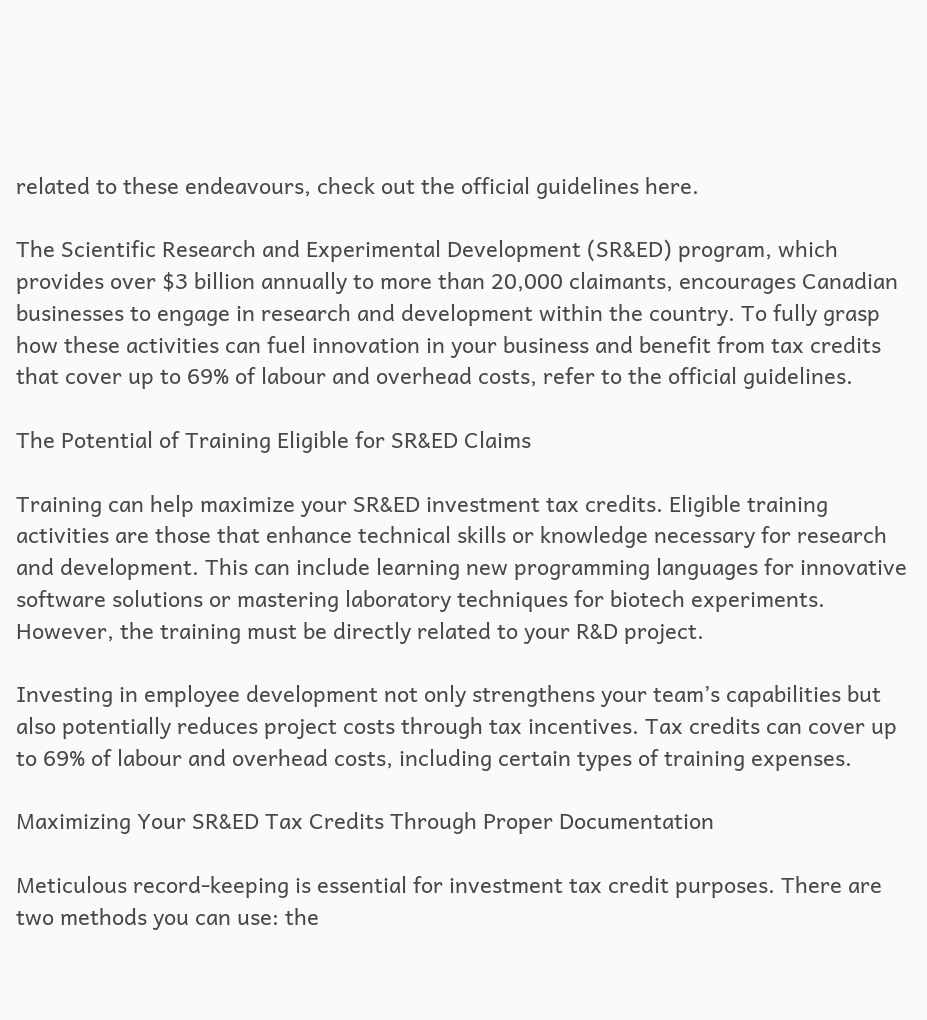related to these endeavours, check out the official guidelines here.

The Scientific Research and Experimental Development (SR&ED) program, which provides over $3 billion annually to more than 20,000 claimants, encourages Canadian businesses to engage in research and development within the country. To fully grasp how these activities can fuel innovation in your business and benefit from tax credits that cover up to 69% of labour and overhead costs, refer to the official guidelines.

The Potential of Training Eligible for SR&ED Claims

Training can help maximize your SR&ED investment tax credits. Eligible training activities are those that enhance technical skills or knowledge necessary for research and development. This can include learning new programming languages for innovative software solutions or mastering laboratory techniques for biotech experiments. However, the training must be directly related to your R&D project.

Investing in employee development not only strengthens your team’s capabilities but also potentially reduces project costs through tax incentives. Tax credits can cover up to 69% of labour and overhead costs, including certain types of training expenses.

Maximizing Your SR&ED Tax Credits Through Proper Documentation

Meticulous record-keeping is essential for investment tax credit purposes. There are two methods you can use: the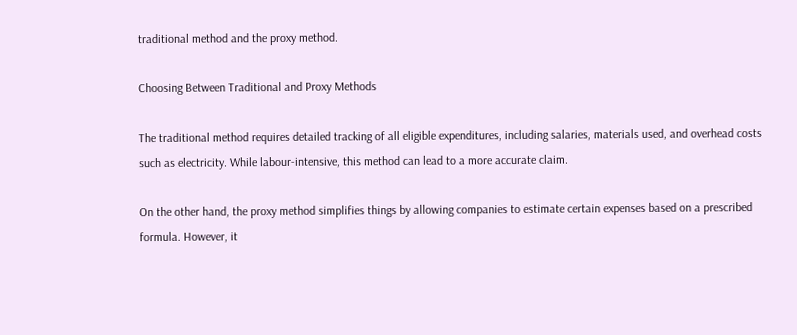traditional method and the proxy method.

Choosing Between Traditional and Proxy Methods

The traditional method requires detailed tracking of all eligible expenditures, including salaries, materials used, and overhead costs such as electricity. While labour-intensive, this method can lead to a more accurate claim.

On the other hand, the proxy method simplifies things by allowing companies to estimate certain expenses based on a prescribed formula. However, it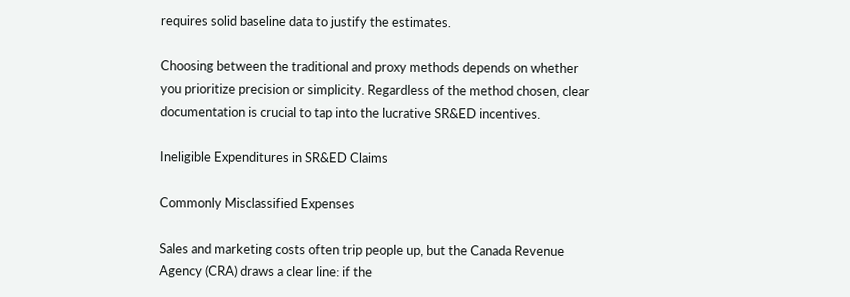requires solid baseline data to justify the estimates.

Choosing between the traditional and proxy methods depends on whether you prioritize precision or simplicity. Regardless of the method chosen, clear documentation is crucial to tap into the lucrative SR&ED incentives.

Ineligible Expenditures in SR&ED Claims

Commonly Misclassified Expenses

Sales and marketing costs often trip people up, but the Canada Revenue Agency (CRA) draws a clear line: if the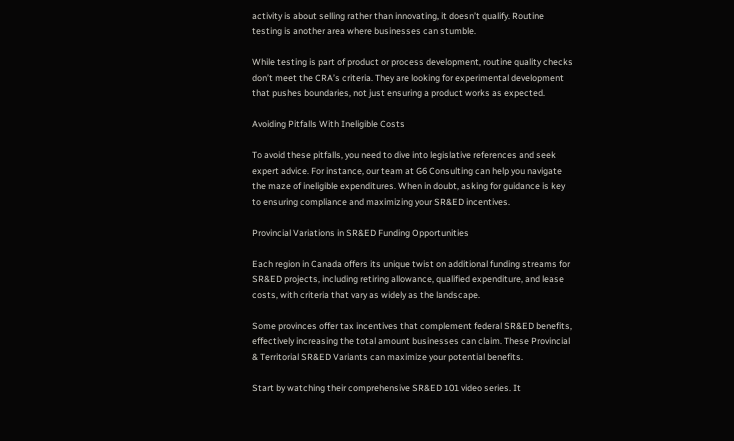activity is about selling rather than innovating, it doesn’t qualify. Routine testing is another area where businesses can stumble.

While testing is part of product or process development, routine quality checks don’t meet the CRA’s criteria. They are looking for experimental development that pushes boundaries, not just ensuring a product works as expected.

Avoiding Pitfalls With Ineligible Costs

To avoid these pitfalls, you need to dive into legislative references and seek expert advice. For instance, our team at G6 Consulting can help you navigate the maze of ineligible expenditures. When in doubt, asking for guidance is key to ensuring compliance and maximizing your SR&ED incentives.

Provincial Variations in SR&ED Funding Opportunities

Each region in Canada offers its unique twist on additional funding streams for SR&ED projects, including retiring allowance, qualified expenditure, and lease costs, with criteria that vary as widely as the landscape.

Some provinces offer tax incentives that complement federal SR&ED benefits, effectively increasing the total amount businesses can claim. These Provincial & Territorial SR&ED Variants can maximize your potential benefits.

Start by watching their comprehensive SR&ED 101 video series. It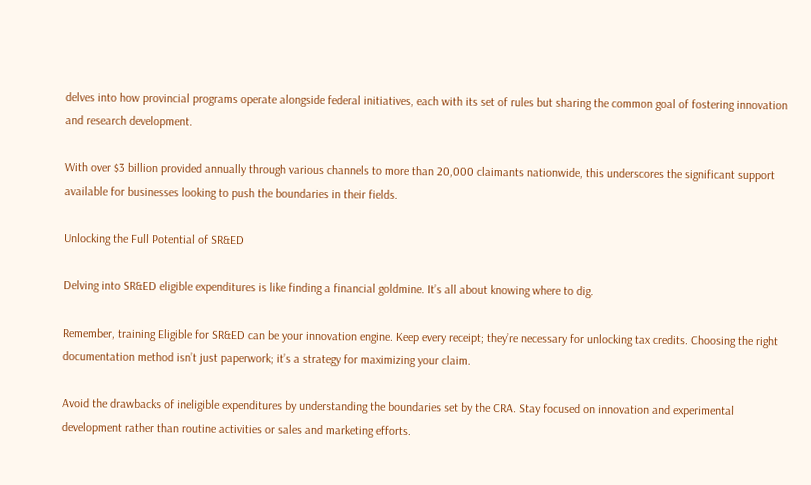delves into how provincial programs operate alongside federal initiatives, each with its set of rules but sharing the common goal of fostering innovation and research development.

With over $3 billion provided annually through various channels to more than 20,000 claimants nationwide, this underscores the significant support available for businesses looking to push the boundaries in their fields.

Unlocking the Full Potential of SR&ED

Delving into SR&ED eligible expenditures is like finding a financial goldmine. It’s all about knowing where to dig.

Remember, training Eligible for SR&ED can be your innovation engine. Keep every receipt; they’re necessary for unlocking tax credits. Choosing the right documentation method isn’t just paperwork; it’s a strategy for maximizing your claim.

Avoid the drawbacks of ineligible expenditures by understanding the boundaries set by the CRA. Stay focused on innovation and experimental development rather than routine activities or sales and marketing efforts.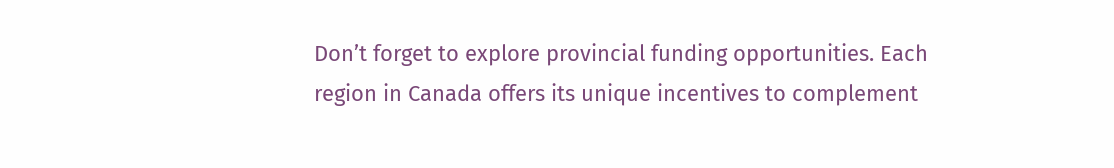Don’t forget to explore provincial funding opportunities. Each region in Canada offers its unique incentives to complement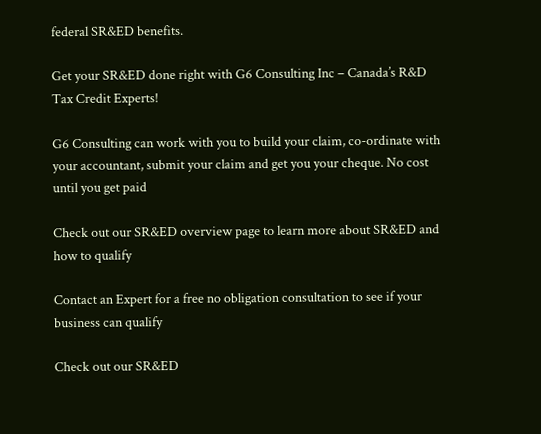federal SR&ED benefits.

Get your SR&ED done right with G6 Consulting Inc – Canada’s R&D Tax Credit Experts!

G6 Consulting can work with you to build your claim, co-ordinate with your accountant, submit your claim and get you your cheque. No cost until you get paid

Check out our SR&ED overview page to learn more about SR&ED and how to qualify

Contact an Expert for a free no obligation consultation to see if your business can qualify

Check out our SR&ED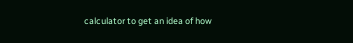calculator to get an idea of how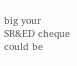big your SR&ED cheque could be